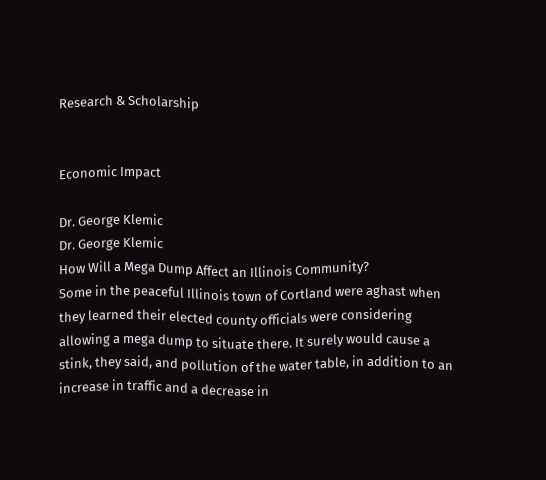Research & Scholarship


Economic Impact

Dr. George Klemic
Dr. George Klemic
How Will a Mega Dump Affect an Illinois Community?
Some in the peaceful Illinois town of Cortland were aghast when they learned their elected county officials were considering allowing a mega dump to situate there. It surely would cause a stink, they said, and pollution of the water table, in addition to an increase in traffic and a decrease in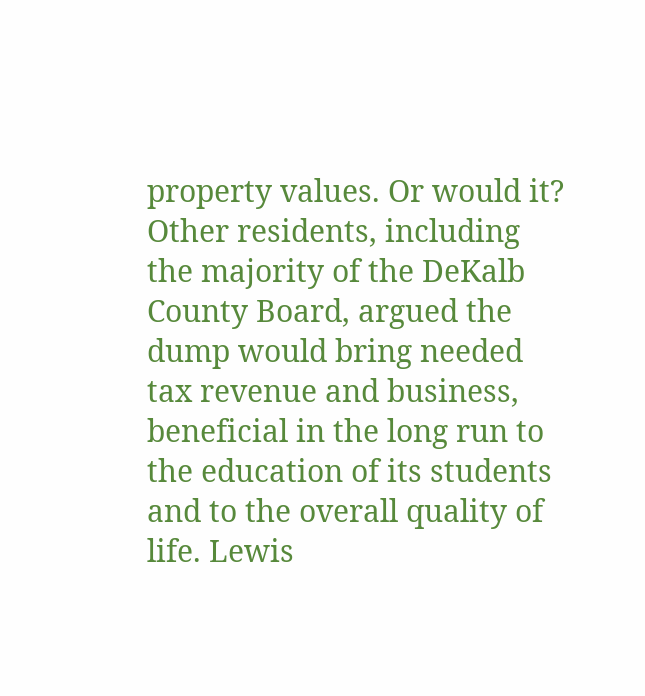property values. Or would it? Other residents, including the majority of the DeKalb County Board, argued the dump would bring needed tax revenue and business, beneficial in the long run to the education of its students and to the overall quality of life. Lewis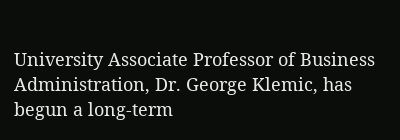University Associate Professor of Business Administration, Dr. George Klemic, has begun a long-term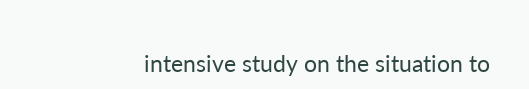intensive study on the situation to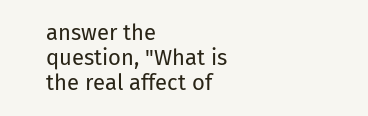answer the question, "What is the real affect of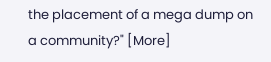the placement of a mega dump on a community?" [More]